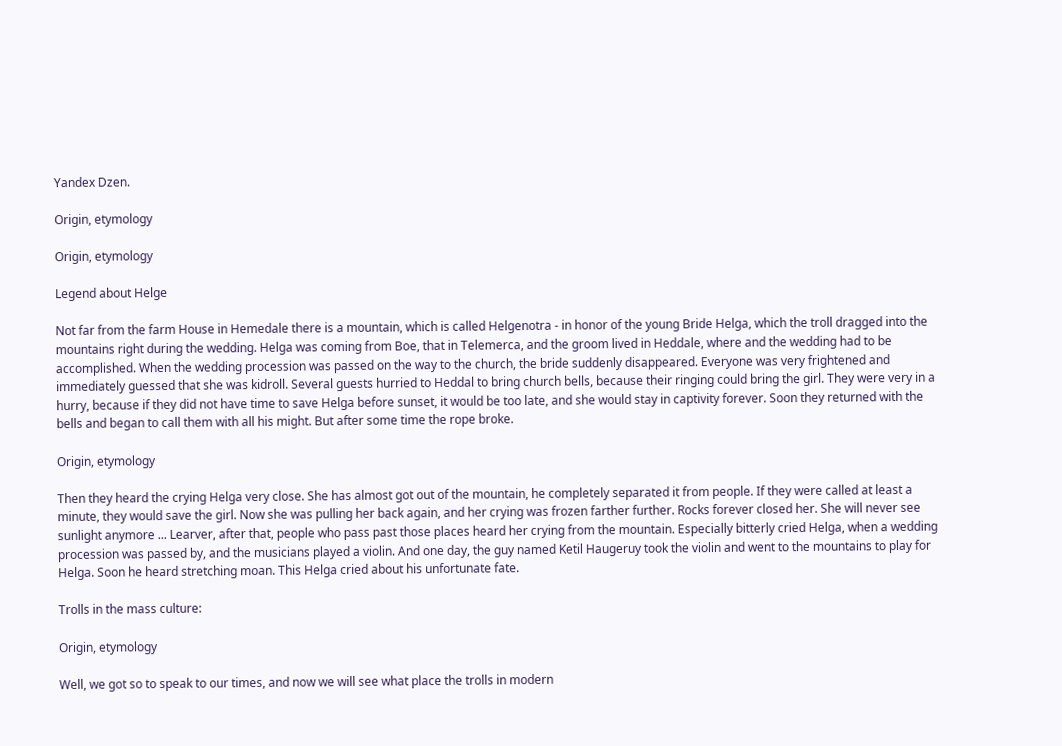Yandex Dzen.

Origin, etymology

Origin, etymology

Legend about Helge

Not far from the farm House in Hemedale there is a mountain, which is called Helgenotra - in honor of the young Bride Helga, which the troll dragged into the mountains right during the wedding. Helga was coming from Boe, that in Telemerca, and the groom lived in Heddale, where and the wedding had to be accomplished. When the wedding procession was passed on the way to the church, the bride suddenly disappeared. Everyone was very frightened and immediately guessed that she was kidroll. Several guests hurried to Heddal to bring church bells, because their ringing could bring the girl. They were very in a hurry, because if they did not have time to save Helga before sunset, it would be too late, and she would stay in captivity forever. Soon they returned with the bells and began to call them with all his might. But after some time the rope broke.

Origin, etymology

Then they heard the crying Helga very close. She has almost got out of the mountain, he completely separated it from people. If they were called at least a minute, they would save the girl. Now she was pulling her back again, and her crying was frozen farther further. Rocks forever closed her. She will never see sunlight anymore ... Learver, after that, people who pass past those places heard her crying from the mountain. Especially bitterly cried Helga, when a wedding procession was passed by, and the musicians played a violin. And one day, the guy named Ketil Haugeruy took the violin and went to the mountains to play for Helga. Soon he heard stretching moan. This Helga cried about his unfortunate fate.

Trolls in the mass culture:

Origin, etymology

Well, we got so to speak to our times, and now we will see what place the trolls in modern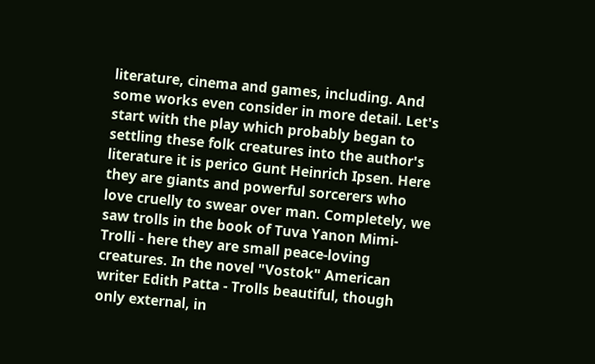literature, cinema and games, including. And some works even consider in more detail. Let's start with the play which probably began to settling these folk creatures into the author's literature it is perico Gunt Heinrich Ipsen. Here they are giants and powerful sorcerers who love cruelly to swear over man. Completely, we saw trolls in the book of Tuva Yanon Mimi-Trolli - here they are small peace-loving creatures. In the novel "Vostok" American writer Edith Patta - Trolls beautiful, though only external, in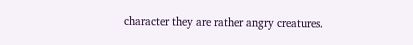character they are rather angry creatures.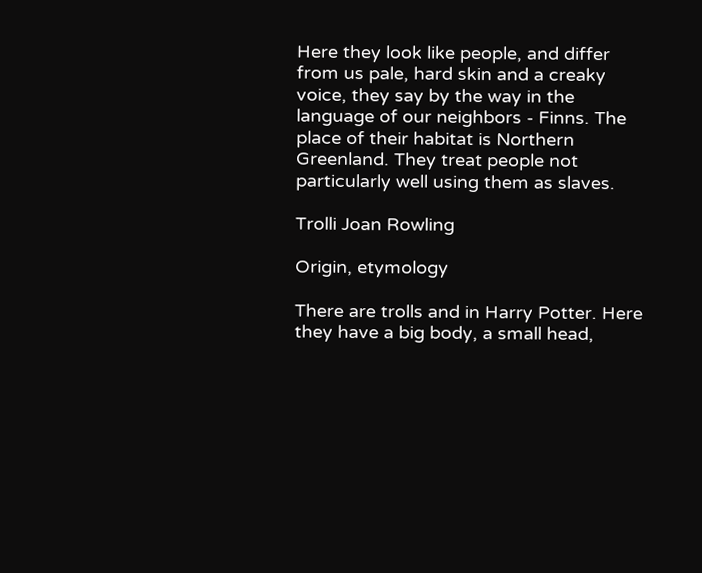Here they look like people, and differ from us pale, hard skin and a creaky voice, they say by the way in the language of our neighbors - Finns. The place of their habitat is Northern Greenland. They treat people not particularly well using them as slaves.

Trolli Joan Rowling

Origin, etymology

There are trolls and in Harry Potter. Here they have a big body, a small head,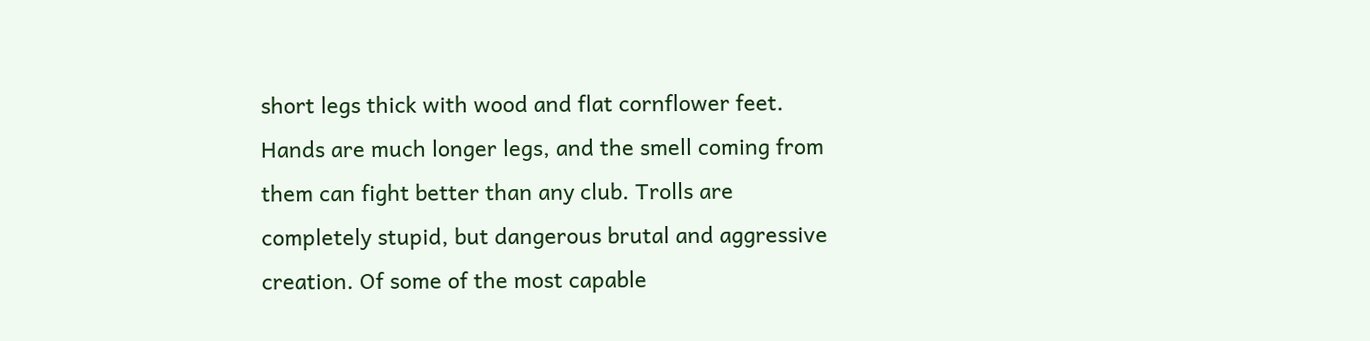short legs thick with wood and flat cornflower feet. Hands are much longer legs, and the smell coming from them can fight better than any club. Trolls are completely stupid, but dangerous brutal and aggressive creation. Of some of the most capable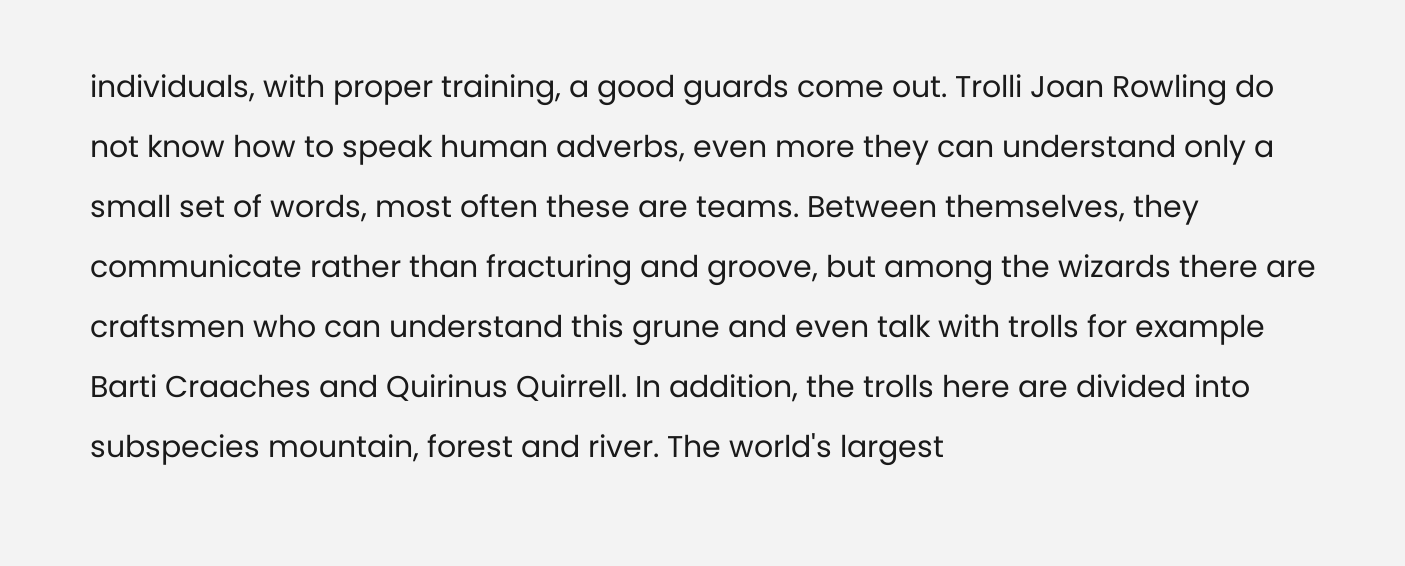individuals, with proper training, a good guards come out. Trolli Joan Rowling do not know how to speak human adverbs, even more they can understand only a small set of words, most often these are teams. Between themselves, they communicate rather than fracturing and groove, but among the wizards there are craftsmen who can understand this grune and even talk with trolls for example Barti Craaches and Quirinus Quirrell. In addition, the trolls here are divided into subspecies mountain, forest and river. The world's largest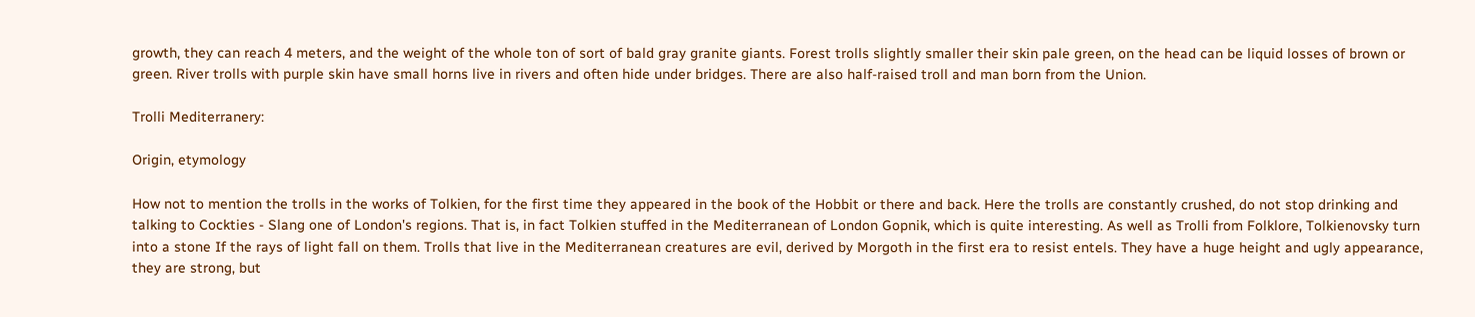growth, they can reach 4 meters, and the weight of the whole ton of sort of bald gray granite giants. Forest trolls slightly smaller their skin pale green, on the head can be liquid losses of brown or green. River trolls with purple skin have small horns live in rivers and often hide under bridges. There are also half-raised troll and man born from the Union.

Trolli Mediterranery:

Origin, etymology

How not to mention the trolls in the works of Tolkien, for the first time they appeared in the book of the Hobbit or there and back. Here the trolls are constantly crushed, do not stop drinking and talking to Cockties - Slang one of London's regions. That is, in fact Tolkien stuffed in the Mediterranean of London Gopnik, which is quite interesting. As well as Trolli from Folklore, Tolkienovsky turn into a stone If the rays of light fall on them. Trolls that live in the Mediterranean creatures are evil, derived by Morgoth in the first era to resist entels. They have a huge height and ugly appearance, they are strong, but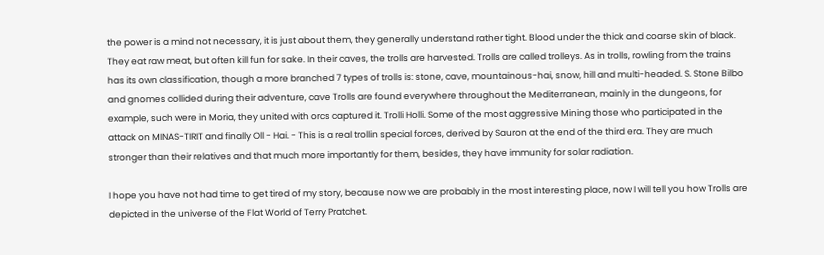the power is a mind not necessary, it is just about them, they generally understand rather tight. Blood under the thick and coarse skin of black. They eat raw meat, but often kill fun for sake. In their caves, the trolls are harvested. Trolls are called trolleys. As in trolls, rowling from the trains has its own classification, though a more branched 7 types of trolls is: stone, cave, mountainous-hai, snow, hill and multi-headed. S. Stone Bilbo and gnomes collided during their adventure, cave Trolls are found everywhere throughout the Mediterranean, mainly in the dungeons, for example, such were in Moria, they united with orcs captured it. Trolli Holli. Some of the most aggressive Mining those who participated in the attack on MINAS-TIRIT and finally Oll - Hai. - This is a real trollin special forces, derived by Sauron at the end of the third era. They are much stronger than their relatives and that much more importantly for them, besides, they have immunity for solar radiation.

I hope you have not had time to get tired of my story, because now we are probably in the most interesting place, now I will tell you how Trolls are depicted in the universe of the Flat World of Terry Pratchet.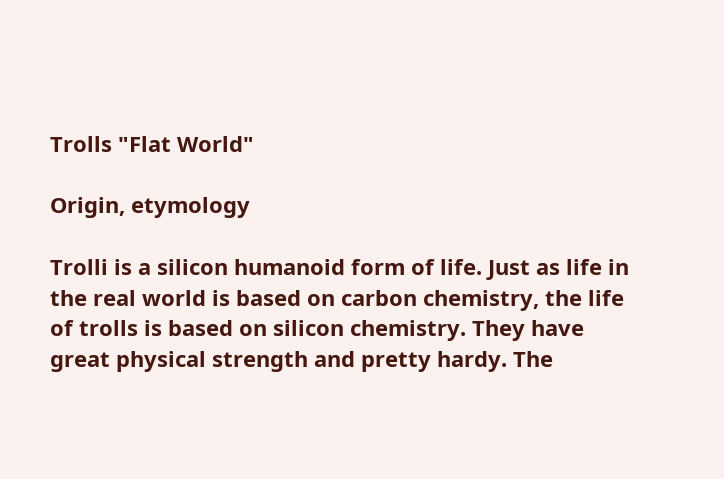Trolls "Flat World"

Origin, etymology

Trolli is a silicon humanoid form of life. Just as life in the real world is based on carbon chemistry, the life of trolls is based on silicon chemistry. They have great physical strength and pretty hardy. The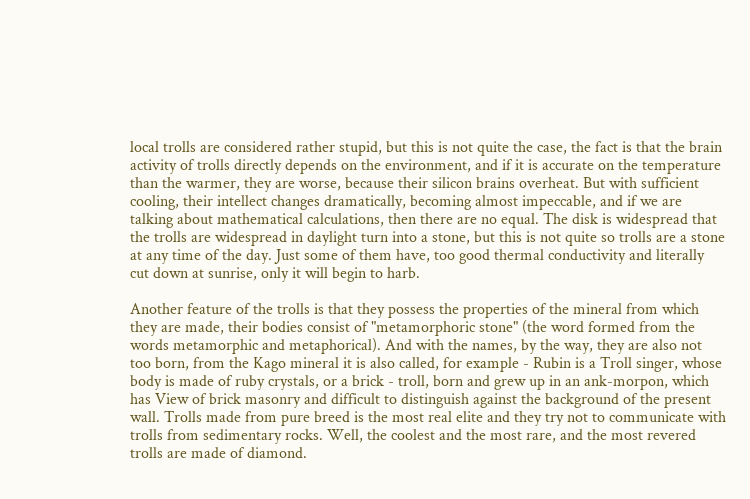local trolls are considered rather stupid, but this is not quite the case, the fact is that the brain activity of trolls directly depends on the environment, and if it is accurate on the temperature than the warmer, they are worse, because their silicon brains overheat. But with sufficient cooling, their intellect changes dramatically, becoming almost impeccable, and if we are talking about mathematical calculations, then there are no equal. The disk is widespread that the trolls are widespread in daylight turn into a stone, but this is not quite so trolls are a stone at any time of the day. Just some of them have, too good thermal conductivity and literally cut down at sunrise, only it will begin to harb.

Another feature of the trolls is that they possess the properties of the mineral from which they are made, their bodies consist of "metamorphoric stone" (the word formed from the words metamorphic and metaphorical). And with the names, by the way, they are also not too born, from the Kago mineral it is also called, for example - Rubin is a Troll singer, whose body is made of ruby crystals, or a brick - troll, born and grew up in an ank-morpon, which has View of brick masonry and difficult to distinguish against the background of the present wall. Trolls made from pure breed is the most real elite and they try not to communicate with trolls from sedimentary rocks. Well, the coolest and the most rare, and the most revered trolls are made of diamond.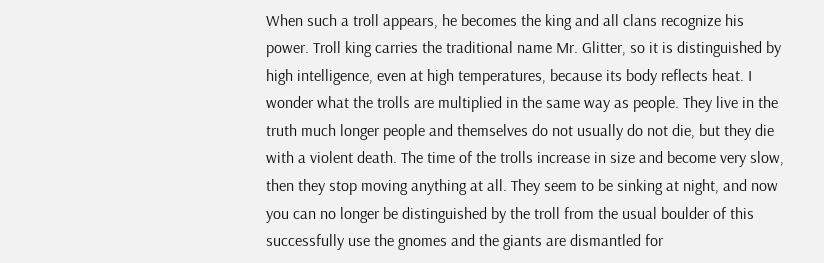When such a troll appears, he becomes the king and all clans recognize his power. Troll king carries the traditional name Mr. Glitter, so it is distinguished by high intelligence, even at high temperatures, because its body reflects heat. I wonder what the trolls are multiplied in the same way as people. They live in the truth much longer people and themselves do not usually do not die, but they die with a violent death. The time of the trolls increase in size and become very slow, then they stop moving anything at all. They seem to be sinking at night, and now you can no longer be distinguished by the troll from the usual boulder of this successfully use the gnomes and the giants are dismantled for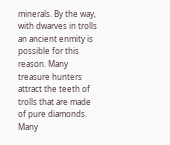minerals. By the way, with dwarves in trolls an ancient enmity is possible for this reason. Many treasure hunters attract the teeth of trolls that are made of pure diamonds. Many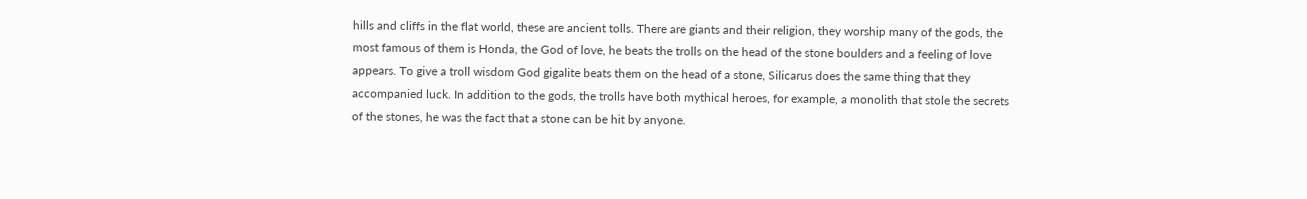hills and cliffs in the flat world, these are ancient tolls. There are giants and their religion, they worship many of the gods, the most famous of them is Honda, the God of love, he beats the trolls on the head of the stone boulders and a feeling of love appears. To give a troll wisdom God gigalite beats them on the head of a stone, Silicarus does the same thing that they accompanied luck. In addition to the gods, the trolls have both mythical heroes, for example, a monolith that stole the secrets of the stones, he was the fact that a stone can be hit by anyone.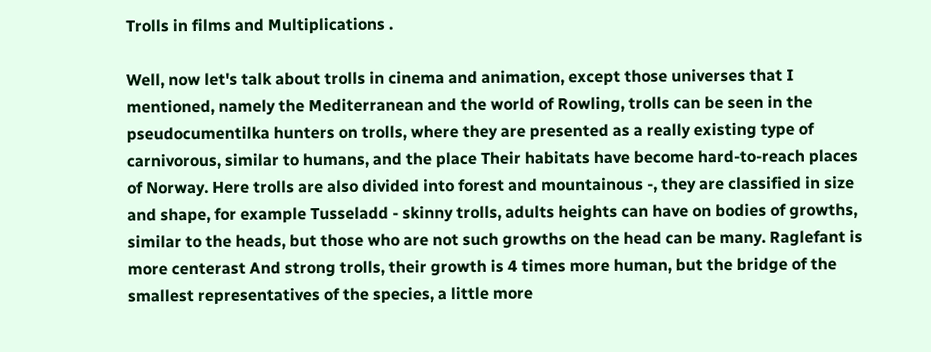Trolls in films and Multiplications .

Well, now let's talk about trolls in cinema and animation, except those universes that I mentioned, namely the Mediterranean and the world of Rowling, trolls can be seen in the pseudocumentilka hunters on trolls, where they are presented as a really existing type of carnivorous, similar to humans, and the place Their habitats have become hard-to-reach places of Norway. Here trolls are also divided into forest and mountainous -, they are classified in size and shape, for example Tusseladd - skinny trolls, adults heights can have on bodies of growths, similar to the heads, but those who are not such growths on the head can be many. Raglefant is more centerast And strong trolls, their growth is 4 times more human, but the bridge of the smallest representatives of the species, a little more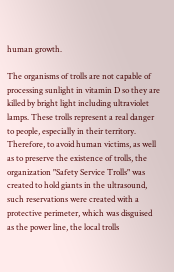human growth.

The organisms of trolls are not capable of processing sunlight in vitamin D so they are killed by bright light including ultraviolet lamps. These trolls represent a real danger to people, especially in their territory. Therefore, to avoid human victims, as well as to preserve the existence of trolls, the organization "Safety Service Trolls" was created to hold giants in the ultrasound, such reservations were created with a protective perimeter, which was disguised as the power line, the local trolls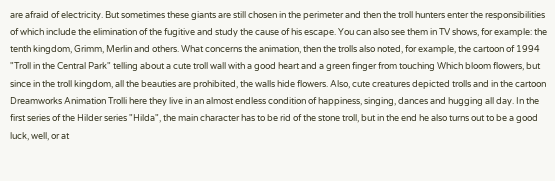are afraid of electricity. But sometimes these giants are still chosen in the perimeter and then the troll hunters enter the responsibilities of which include the elimination of the fugitive and study the cause of his escape. You can also see them in TV shows, for example: the tenth kingdom, Grimm, Merlin and others. What concerns the animation, then the trolls also noted, for example, the cartoon of 1994 "Troll in the Central Park" telling about a cute troll wall with a good heart and a green finger from touching Which bloom flowers, but since in the troll kingdom, all the beauties are prohibited, the walls hide flowers. Also, cute creatures depicted trolls and in the cartoon Dreamworks Animation Trolli here they live in an almost endless condition of happiness, singing, dances and hugging all day. In the first series of the Hilder series "Hilda", the main character has to be rid of the stone troll, but in the end he also turns out to be a good luck, well, or at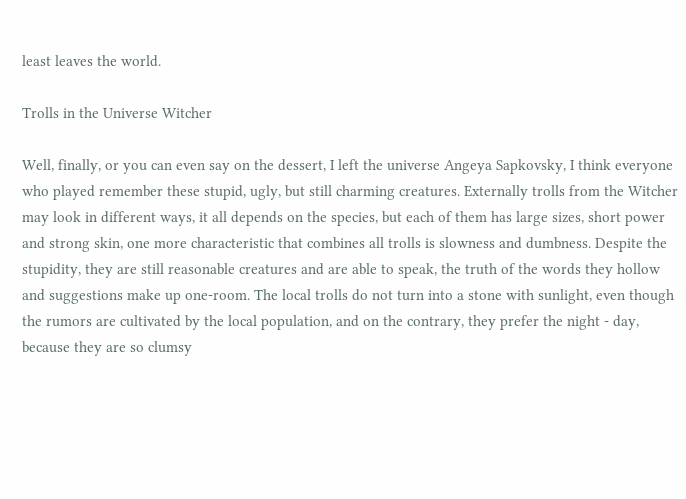least leaves the world.

Trolls in the Universe Witcher

Well, finally, or you can even say on the dessert, I left the universe Angeya Sapkovsky, I think everyone who played remember these stupid, ugly, but still charming creatures. Externally trolls from the Witcher may look in different ways, it all depends on the species, but each of them has large sizes, short power and strong skin, one more characteristic that combines all trolls is slowness and dumbness. Despite the stupidity, they are still reasonable creatures and are able to speak, the truth of the words they hollow and suggestions make up one-room. The local trolls do not turn into a stone with sunlight, even though the rumors are cultivated by the local population, and on the contrary, they prefer the night - day, because they are so clumsy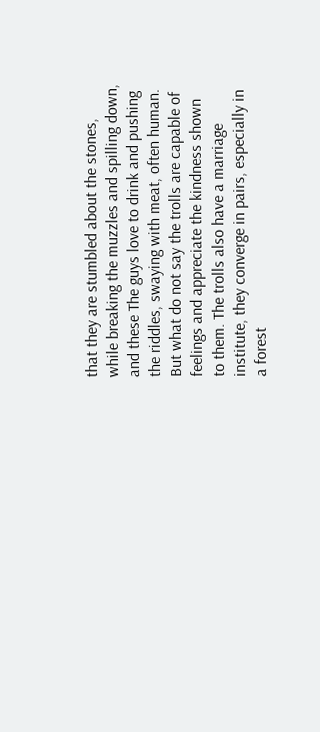that they are stumbled about the stones, while breaking the muzzles and spilling down, and these The guys love to drink and pushing the riddles, swaying with meat, often human. But what do not say the trolls are capable of feelings and appreciate the kindness shown to them. The trolls also have a marriage institute, they converge in pairs, especially in a forest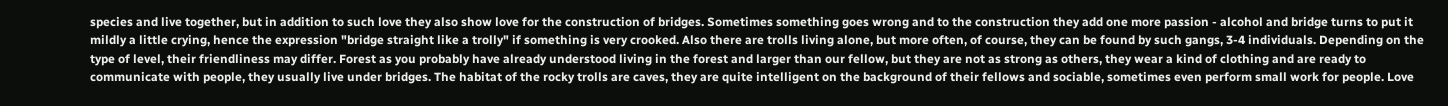species and live together, but in addition to such love they also show love for the construction of bridges. Sometimes something goes wrong and to the construction they add one more passion - alcohol and bridge turns to put it mildly a little crying, hence the expression "bridge straight like a trolly" if something is very crooked. Also there are trolls living alone, but more often, of course, they can be found by such gangs, 3-4 individuals. Depending on the type of level, their friendliness may differ. Forest as you probably have already understood living in the forest and larger than our fellow, but they are not as strong as others, they wear a kind of clothing and are ready to communicate with people, they usually live under bridges. The habitat of the rocky trolls are caves, they are quite intelligent on the background of their fellows and sociable, sometimes even perform small work for people. Love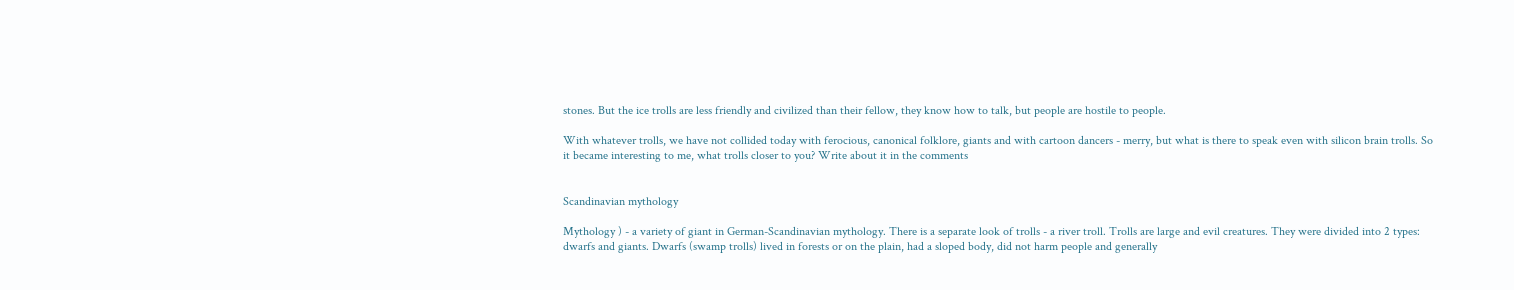stones. But the ice trolls are less friendly and civilized than their fellow, they know how to talk, but people are hostile to people.

With whatever trolls, we have not collided today with ferocious, canonical folklore, giants and with cartoon dancers - merry, but what is there to speak even with silicon brain trolls. So it became interesting to me, what trolls closer to you? Write about it in the comments


Scandinavian mythology

Mythology ) - a variety of giant in German-Scandinavian mythology. There is a separate look of trolls - a river troll. Trolls are large and evil creatures. They were divided into 2 types: dwarfs and giants. Dwarfs (swamp trolls) lived in forests or on the plain, had a sloped body, did not harm people and generally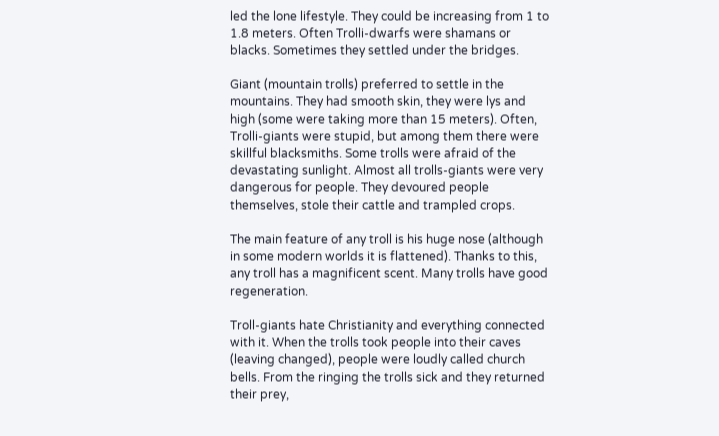led the lone lifestyle. They could be increasing from 1 to 1.8 meters. Often Trolli-dwarfs were shamans or blacks. Sometimes they settled under the bridges.

Giant (mountain trolls) preferred to settle in the mountains. They had smooth skin, they were lys and high (some were taking more than 15 meters). Often, Trolli-giants were stupid, but among them there were skillful blacksmiths. Some trolls were afraid of the devastating sunlight. Almost all trolls-giants were very dangerous for people. They devoured people themselves, stole their cattle and trampled crops.

The main feature of any troll is his huge nose (although in some modern worlds it is flattened). Thanks to this, any troll has a magnificent scent. Many trolls have good regeneration.

Troll-giants hate Christianity and everything connected with it. When the trolls took people into their caves (leaving changed), people were loudly called church bells. From the ringing the trolls sick and they returned their prey,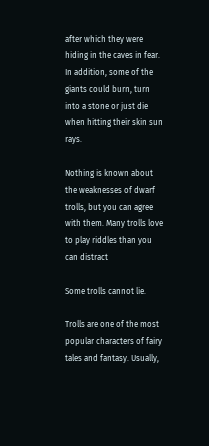after which they were hiding in the caves in fear. In addition, some of the giants could burn, turn into a stone or just die when hitting their skin sun rays.

Nothing is known about the weaknesses of dwarf trolls, but you can agree with them. Many trolls love to play riddles than you can distract

Some trolls cannot lie.

Trolls are one of the most popular characters of fairy tales and fantasy. Usually,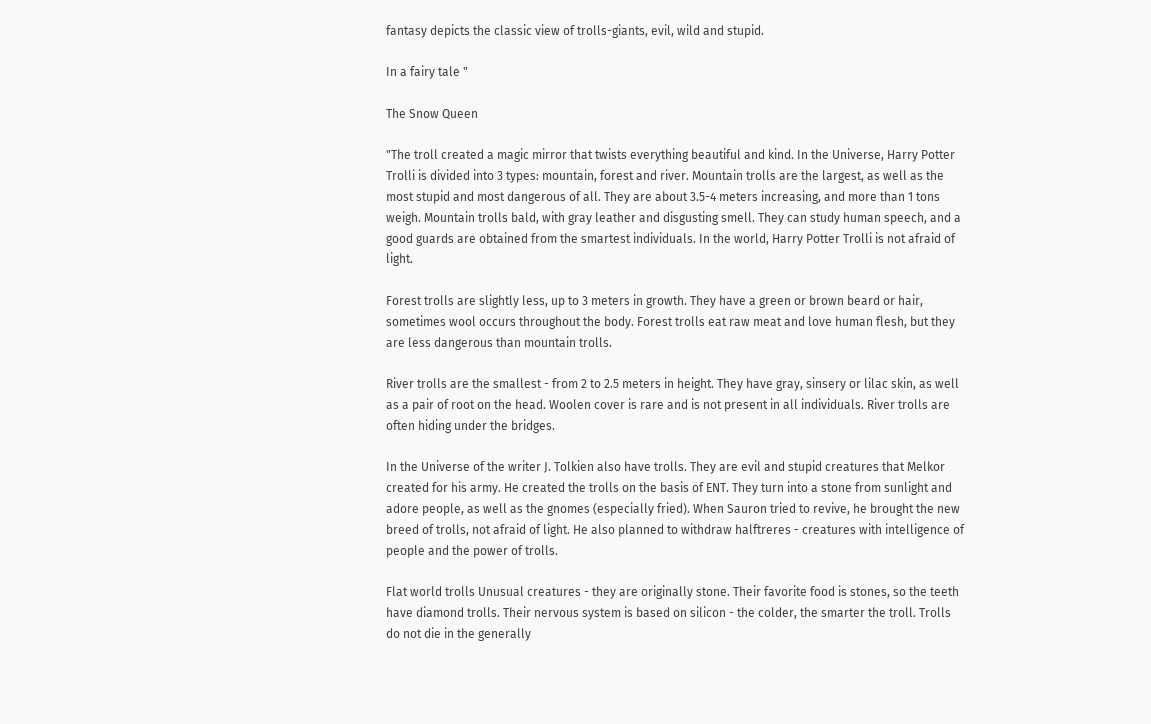fantasy depicts the classic view of trolls-giants, evil, wild and stupid.

In a fairy tale "

The Snow Queen

"The troll created a magic mirror that twists everything beautiful and kind. In the Universe, Harry Potter Trolli is divided into 3 types: mountain, forest and river. Mountain trolls are the largest, as well as the most stupid and most dangerous of all. They are about 3.5-4 meters increasing, and more than 1 tons weigh. Mountain trolls bald, with gray leather and disgusting smell. They can study human speech, and a good guards are obtained from the smartest individuals. In the world, Harry Potter Trolli is not afraid of light.

Forest trolls are slightly less, up to 3 meters in growth. They have a green or brown beard or hair, sometimes wool occurs throughout the body. Forest trolls eat raw meat and love human flesh, but they are less dangerous than mountain trolls.

River trolls are the smallest - from 2 to 2.5 meters in height. They have gray, sinsery or lilac skin, as well as a pair of root on the head. Woolen cover is rare and is not present in all individuals. River trolls are often hiding under the bridges.

In the Universe of the writer J. Tolkien also have trolls. They are evil and stupid creatures that Melkor created for his army. He created the trolls on the basis of ENT. They turn into a stone from sunlight and adore people, as well as the gnomes (especially fried). When Sauron tried to revive, he brought the new breed of trolls, not afraid of light. He also planned to withdraw halftreres - creatures with intelligence of people and the power of trolls.

Flat world trolls Unusual creatures - they are originally stone. Their favorite food is stones, so the teeth have diamond trolls. Their nervous system is based on silicon - the colder, the smarter the troll. Trolls do not die in the generally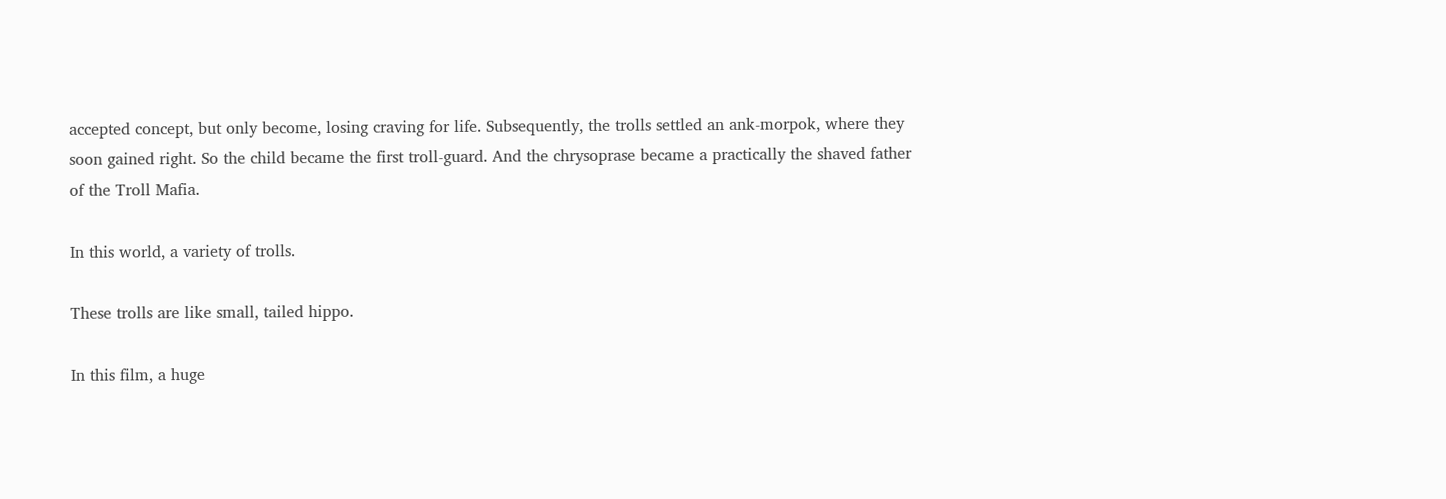accepted concept, but only become, losing craving for life. Subsequently, the trolls settled an ank-morpok, where they soon gained right. So the child became the first troll-guard. And the chrysoprase became a practically the shaved father of the Troll Mafia.

In this world, a variety of trolls.

These trolls are like small, tailed hippo.

In this film, a huge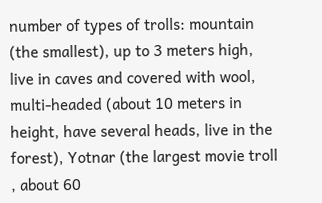number of types of trolls: mountain (the smallest), up to 3 meters high, live in caves and covered with wool, multi-headed (about 10 meters in height, have several heads, live in the forest), Yotnar (the largest movie troll , about 60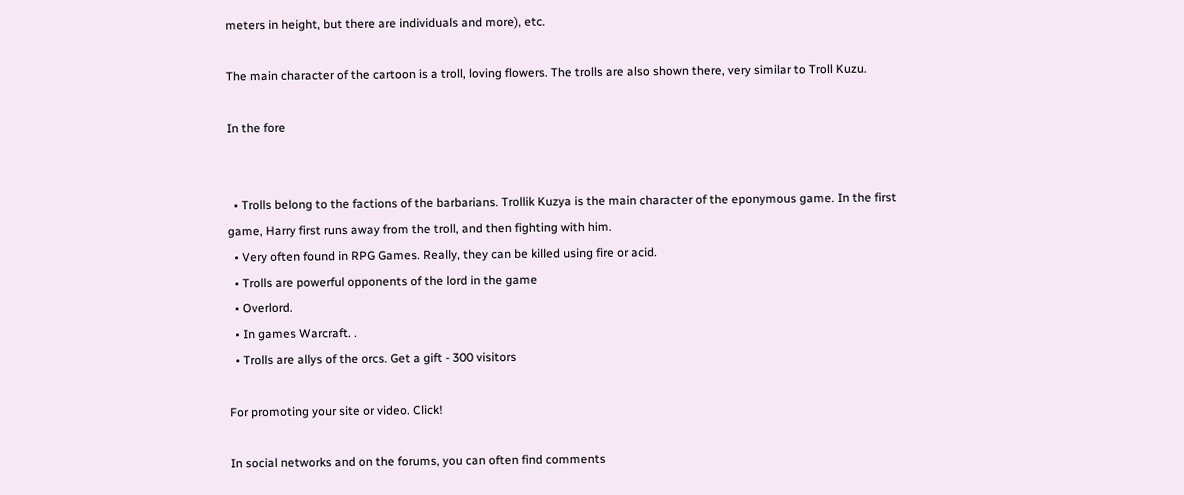meters in height, but there are individuals and more), etc.

The main character of the cartoon is a troll, loving flowers. The trolls are also shown there, very similar to Troll Kuzu.

In the fore


  • Trolls belong to the factions of the barbarians. Trollik Kuzya is the main character of the eponymous game. In the first game, Harry first runs away from the troll, and then fighting with him.
  • Very often found in RPG Games. Really, they can be killed using fire or acid.
  • Trolls are powerful opponents of the lord in the game
  • Overlord.
  • In games Warcraft. .
  • Trolls are allys of the orcs. Get a gift - 300 visitors

For promoting your site or video. Click!

In social networks and on the forums, you can often find comments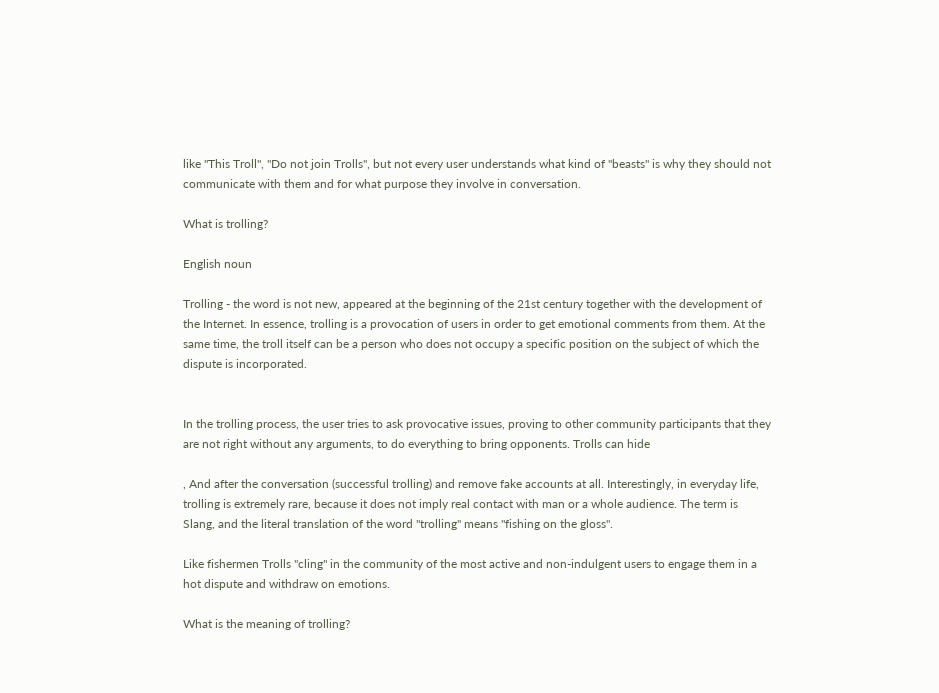like "This Troll", "Do not join Trolls", but not every user understands what kind of "beasts" is why they should not communicate with them and for what purpose they involve in conversation.

What is trolling?

English noun

Trolling - the word is not new, appeared at the beginning of the 21st century together with the development of the Internet. In essence, trolling is a provocation of users in order to get emotional comments from them. At the same time, the troll itself can be a person who does not occupy a specific position on the subject of which the dispute is incorporated.


In the trolling process, the user tries to ask provocative issues, proving to other community participants that they are not right without any arguments, to do everything to bring opponents. Trolls can hide

, And after the conversation (successful trolling) and remove fake accounts at all. Interestingly, in everyday life, trolling is extremely rare, because it does not imply real contact with man or a whole audience. The term is Slang, and the literal translation of the word "trolling" means "fishing on the gloss".

Like fishermen Trolls "cling" in the community of the most active and non-indulgent users to engage them in a hot dispute and withdraw on emotions.

What is the meaning of trolling?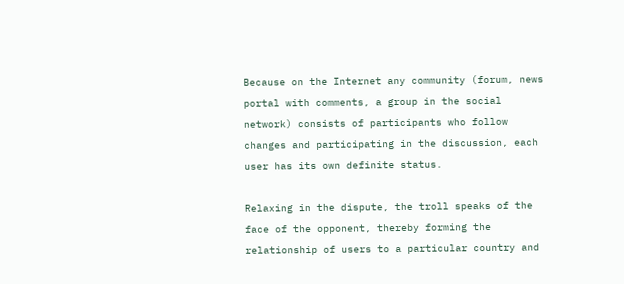Because on the Internet any community (forum, news portal with comments, a group in the social network) consists of participants who follow changes and participating in the discussion, each user has its own definite status.

Relaxing in the dispute, the troll speaks of the face of the opponent, thereby forming the relationship of users to a particular country and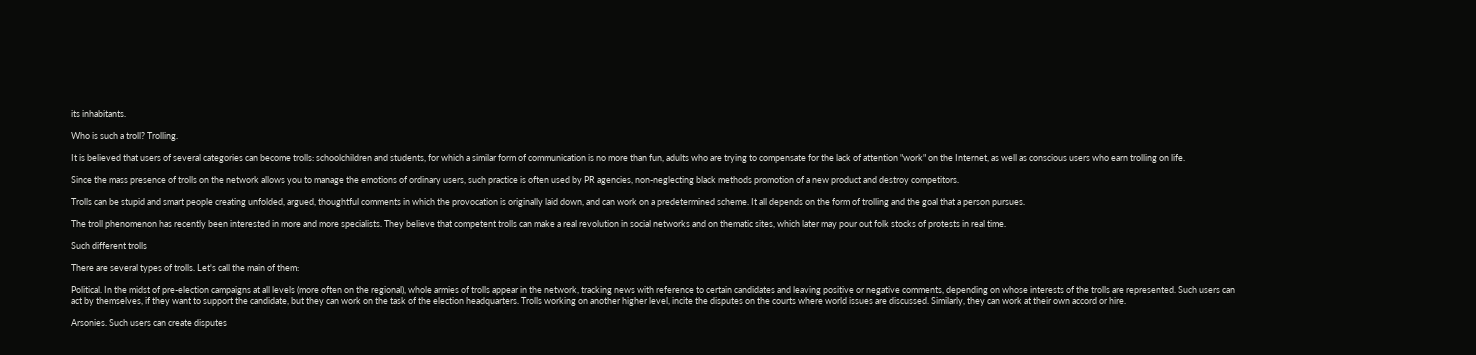its inhabitants.

Who is such a troll? Trolling.

It is believed that users of several categories can become trolls: schoolchildren and students, for which a similar form of communication is no more than fun, adults who are trying to compensate for the lack of attention "work" on the Internet, as well as conscious users who earn trolling on life.

Since the mass presence of trolls on the network allows you to manage the emotions of ordinary users, such practice is often used by PR agencies, non-neglecting black methods promotion of a new product and destroy competitors.

Trolls can be stupid and smart people creating unfolded, argued, thoughtful comments in which the provocation is originally laid down, and can work on a predetermined scheme. It all depends on the form of trolling and the goal that a person pursues.

The troll phenomenon has recently been interested in more and more specialists. They believe that competent trolls can make a real revolution in social networks and on thematic sites, which later may pour out folk stocks of protests in real time.

Such different trolls

There are several types of trolls. Let's call the main of them:

Political. In the midst of pre-election campaigns at all levels (more often on the regional), whole armies of trolls appear in the network, tracking news with reference to certain candidates and leaving positive or negative comments, depending on whose interests of the trolls are represented. Such users can act by themselves, if they want to support the candidate, but they can work on the task of the election headquarters. Trolls working on another higher level, incite the disputes on the courts where world issues are discussed. Similarly, they can work at their own accord or hire.

Arsonies. Such users can create disputes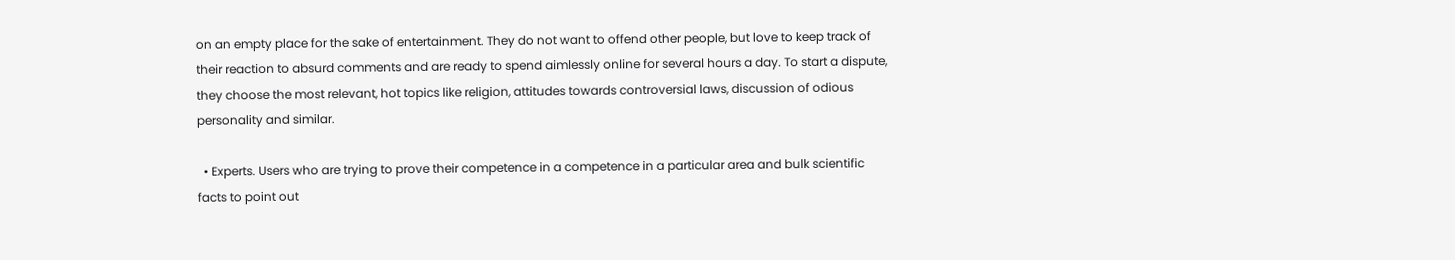on an empty place for the sake of entertainment. They do not want to offend other people, but love to keep track of their reaction to absurd comments and are ready to spend aimlessly online for several hours a day. To start a dispute, they choose the most relevant, hot topics like religion, attitudes towards controversial laws, discussion of odious personality and similar.

  • Experts. Users who are trying to prove their competence in a competence in a particular area and bulk scientific facts to point out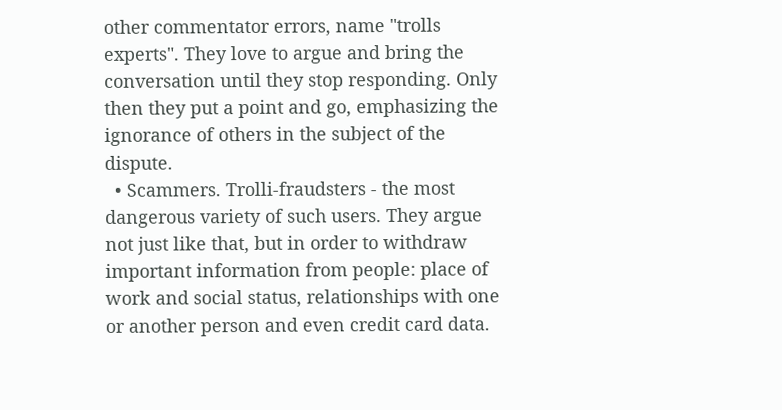other commentator errors, name "trolls experts". They love to argue and bring the conversation until they stop responding. Only then they put a point and go, emphasizing the ignorance of others in the subject of the dispute.
  • Scammers. Trolli-fraudsters - the most dangerous variety of such users. They argue not just like that, but in order to withdraw important information from people: place of work and social status, relationships with one or another person and even credit card data.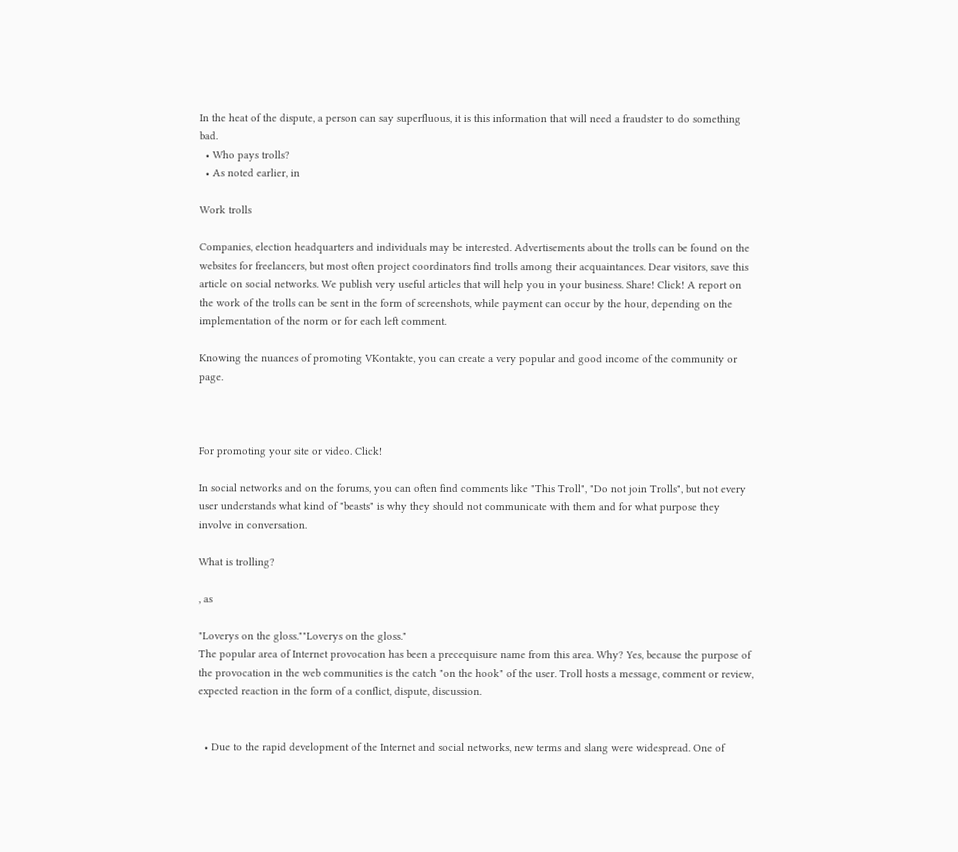In the heat of the dispute, a person can say superfluous, it is this information that will need a fraudster to do something bad.
  • Who pays trolls?
  • As noted earlier, in

Work trolls

Companies, election headquarters and individuals may be interested. Advertisements about the trolls can be found on the websites for freelancers, but most often project coordinators find trolls among their acquaintances. Dear visitors, save this article on social networks. We publish very useful articles that will help you in your business. Share! Click! A report on the work of the trolls can be sent in the form of screenshots, while payment can occur by the hour, depending on the implementation of the norm or for each left comment.

Knowing the nuances of promoting VKontakte, you can create a very popular and good income of the community or page.



For promoting your site or video. Click!

In social networks and on the forums, you can often find comments like "This Troll", "Do not join Trolls", but not every user understands what kind of "beasts" is why they should not communicate with them and for what purpose they involve in conversation.

What is trolling?

, as

"Loverys on the gloss.""Loverys on the gloss."
The popular area of Internet provocation has been a precequisure name from this area. Why? Yes, because the purpose of the provocation in the web communities is the catch "on the hook" of the user. Troll hosts a message, comment or review, expected reaction in the form of a conflict, dispute, discussion.


  • Due to the rapid development of the Internet and social networks, new terms and slang were widespread. One of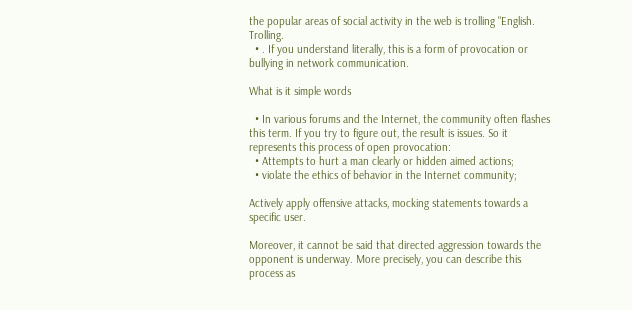the popular areas of social activity in the web is trolling "English. Trolling.
  • . If you understand literally, this is a form of provocation or bullying in network communication.

What is it simple words

  • In various forums and the Internet, the community often flashes this term. If you try to figure out, the result is issues. So it represents this process of open provocation:
  • Attempts to hurt a man clearly or hidden aimed actions;
  • violate the ethics of behavior in the Internet community;

Actively apply offensive attacks, mocking statements towards a specific user.

Moreover, it cannot be said that directed aggression towards the opponent is underway. More precisely, you can describe this process as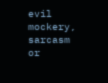evil mockery, sarcasm or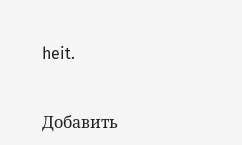heit.


Добавить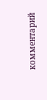комментарий